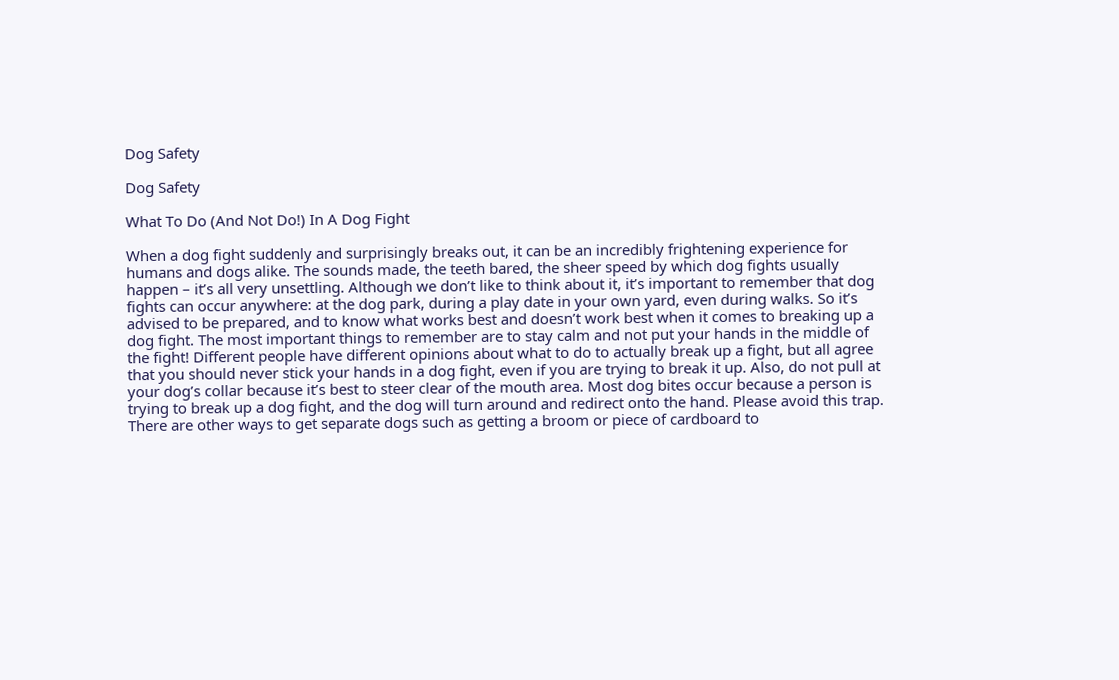Dog Safety

Dog Safety

What To Do (And Not Do!) In A Dog Fight

When a dog fight suddenly and surprisingly breaks out, it can be an incredibly frightening experience for humans and dogs alike. The sounds made, the teeth bared, the sheer speed by which dog fights usually happen – it’s all very unsettling. Although we don’t like to think about it, it’s important to remember that dog fights can occur anywhere: at the dog park, during a play date in your own yard, even during walks. So it’s advised to be prepared, and to know what works best and doesn’t work best when it comes to breaking up a dog fight. The most important things to remember are to stay calm and not put your hands in the middle of the fight! Different people have different opinions about what to do to actually break up a fight, but all agree that you should never stick your hands in a dog fight, even if you are trying to break it up. Also, do not pull at your dog’s collar because it’s best to steer clear of the mouth area. Most dog bites occur because a person is trying to break up a dog fight, and the dog will turn around and redirect onto the hand. Please avoid this trap. There are other ways to get separate dogs such as getting a broom or piece of cardboard to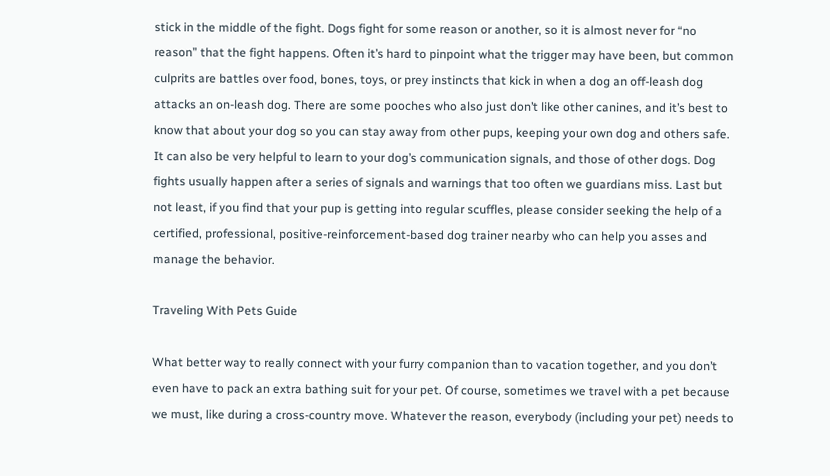stick in the middle of the fight. Dogs fight for some reason or another, so it is almost never for “no reason” that the fight happens. Often it’s hard to pinpoint what the trigger may have been, but common culprits are battles over food, bones, toys, or prey instincts that kick in when a dog an off-leash dog attacks an on-leash dog. There are some pooches who also just don’t like other canines, and it’s best to know that about your dog so you can stay away from other pups, keeping your own dog and others safe. It can also be very helpful to learn to your dog’s communication signals, and those of other dogs. Dog fights usually happen after a series of signals and warnings that too often we guardians miss. Last but not least, if you find that your pup is getting into regular scuffles, please consider seeking the help of a certified, professional, positive-reinforcement-based dog trainer nearby who can help you asses and manage the behavior.

Traveling With Pets Guide

What better way to really connect with your furry companion than to vacation together, and you don’t even have to pack an extra bathing suit for your pet. Of course, sometimes we travel with a pet because we must, like during a cross-country move. Whatever the reason, everybody (including your pet) needs to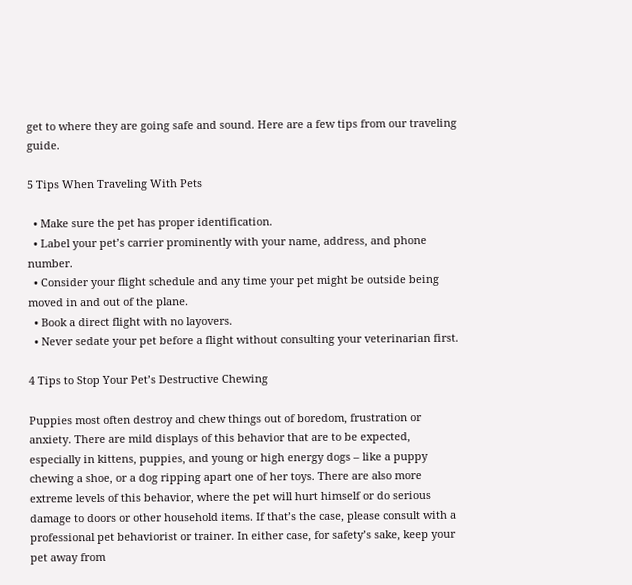get to where they are going safe and sound. Here are a few tips from our traveling guide.

5 Tips When Traveling With Pets

  • Make sure the pet has proper identification.
  • Label your pet’s carrier prominently with your name, address, and phone number.
  • Consider your flight schedule and any time your pet might be outside being moved in and out of the plane.
  • Book a direct flight with no layovers.
  • Never sedate your pet before a flight without consulting your veterinarian first.

4 Tips to Stop Your Pet’s Destructive Chewing

Puppies most often destroy and chew things out of boredom, frustration or anxiety. There are mild displays of this behavior that are to be expected, especially in kittens, puppies, and young or high energy dogs – like a puppy chewing a shoe, or a dog ripping apart one of her toys. There are also more extreme levels of this behavior, where the pet will hurt himself or do serious damage to doors or other household items. If that’s the case, please consult with a professional pet behaviorist or trainer. In either case, for safety’s sake, keep your pet away from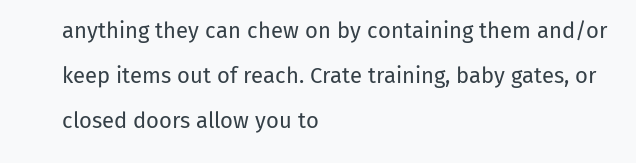anything they can chew on by containing them and/or keep items out of reach. Crate training, baby gates, or closed doors allow you to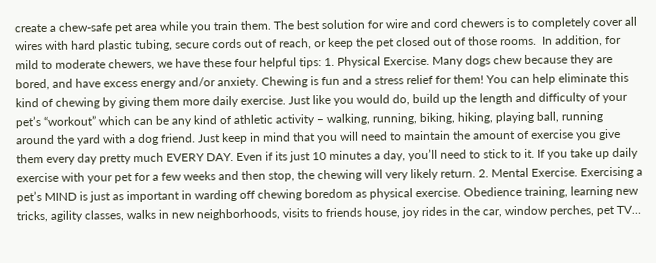create a chew-safe pet area while you train them. The best solution for wire and cord chewers is to completely cover all wires with hard plastic tubing, secure cords out of reach, or keep the pet closed out of those rooms.  In addition, for mild to moderate chewers, we have these four helpful tips: 1. Physical Exercise. Many dogs chew because they are bored, and have excess energy and/or anxiety. Chewing is fun and a stress relief for them! You can help eliminate this kind of chewing by giving them more daily exercise. Just like you would do, build up the length and difficulty of your pet’s “workout” which can be any kind of athletic activity – walking, running, biking, hiking, playing ball, running around the yard with a dog friend. Just keep in mind that you will need to maintain the amount of exercise you give them every day pretty much EVERY DAY. Even if its just 10 minutes a day, you’ll need to stick to it. If you take up daily exercise with your pet for a few weeks and then stop, the chewing will very likely return. 2. Mental Exercise. Exercising a pet’s MIND is just as important in warding off chewing boredom as physical exercise. Obedience training, learning new tricks, agility classes, walks in new neighborhoods, visits to friends house, joy rides in the car, window perches, pet TV…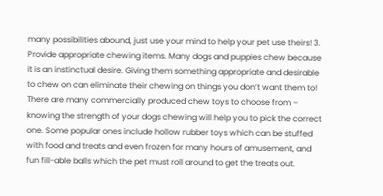many possibilities abound, just use your mind to help your pet use theirs! 3. Provide appropriate chewing items. Many dogs and puppies chew because it is an instinctual desire. Giving them something appropriate and desirable to chew on can eliminate their chewing on things you don’t want them to! There are many commercially produced chew toys to choose from – knowing the strength of your dogs chewing will help you to pick the correct one. Some popular ones include hollow rubber toys which can be stuffed with food and treats and even frozen for many hours of amusement, and fun fill-able balls which the pet must roll around to get the treats out.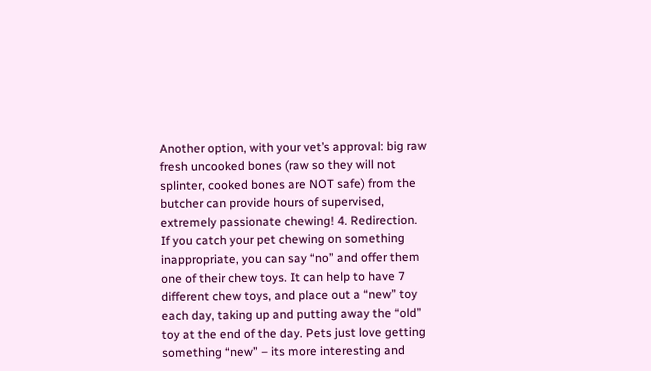Another option, with your vet’s approval: big raw fresh uncooked bones (raw so they will not splinter, cooked bones are NOT safe) from the butcher can provide hours of supervised, extremely passionate chewing! 4. Redirection. If you catch your pet chewing on something inappropriate, you can say “no” and offer them one of their chew toys. It can help to have 7 different chew toys, and place out a “new” toy each day, taking up and putting away the “old” toy at the end of the day. Pets just love getting something “new” – its more interesting and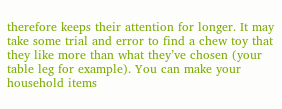therefore keeps their attention for longer. It may take some trial and error to find a chew toy that they like more than what they’ve chosen (your table leg for example). You can make your household items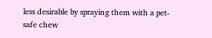less desirable by spraying them with a pet-safe chew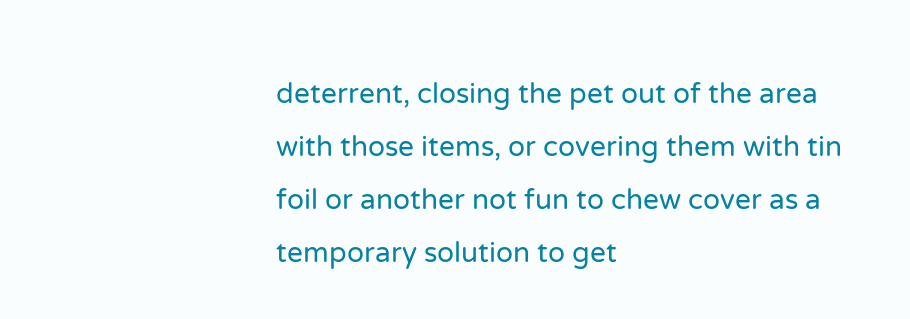deterrent, closing the pet out of the area with those items, or covering them with tin foil or another not fun to chew cover as a temporary solution to get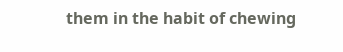them in the habit of chewing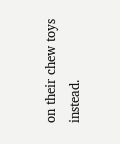on their chew toys instead.